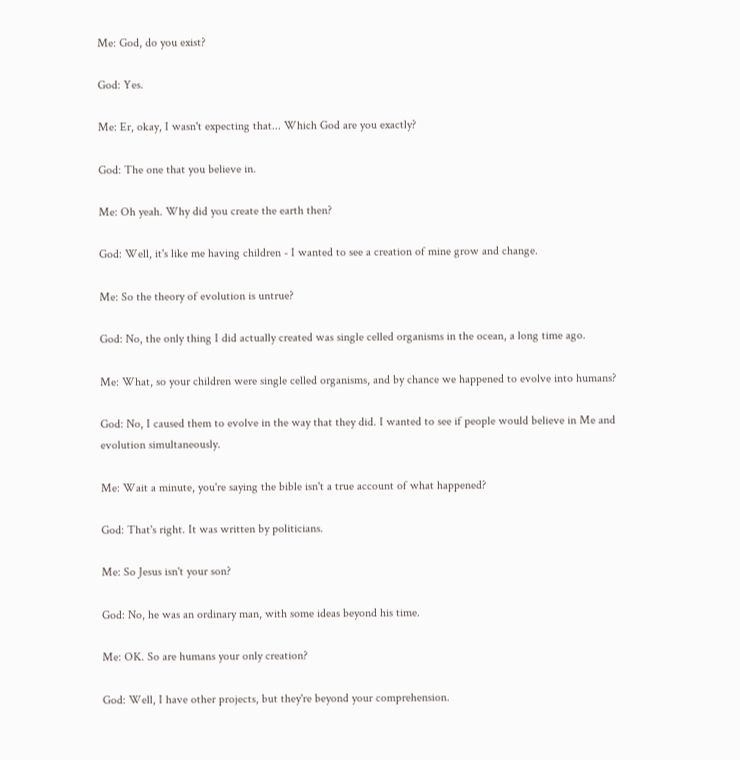Me: God, do you exist?

God: Yes.

Me: Er, okay, I wasn't expecting that... Which God are you exactly?

God: The one that you believe in.

Me: Oh yeah. Why did you create the earth then?

God: Well, it's like me having children - I wanted to see a creation of mine grow and change.

Me: So the theory of evolution is untrue?

God: No, the only thing I did actually created was single celled organisms in the ocean, a long time ago.

Me: What, so your children were single celled organisms, and by chance we happened to evolve into humans?

God: No, I caused them to evolve in the way that they did. I wanted to see if people would believe in Me and evolution simultaneously.

Me: Wait a minute, you're saying the bible isn't a true account of what happened?

God: That's right. It was written by politicians.

Me: So Jesus isn't your son?

God: No, he was an ordinary man, with some ideas beyond his time.

Me: OK. So are humans your only creation?

God: Well, I have other projects, but they're beyond your comprehension.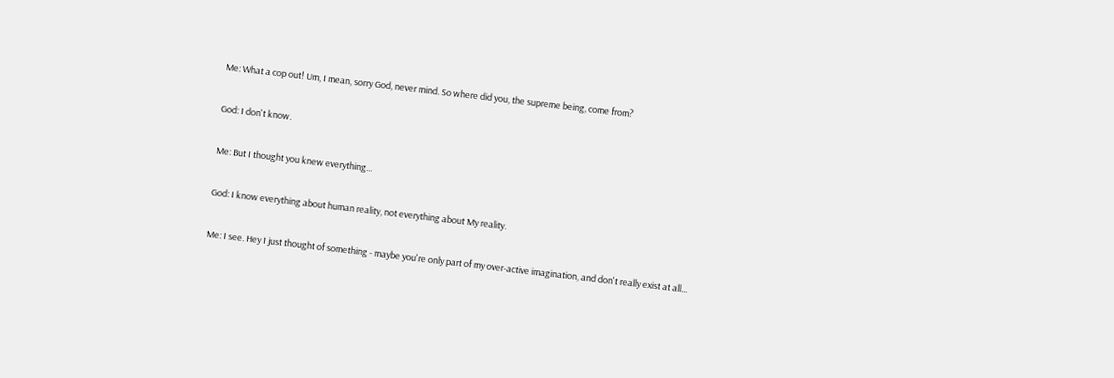Me: What a cop out! Um, I mean, sorry God, never mind. So where did you, the supreme being, come from?

God: I don't know.

Me: But I thought you knew everything...

God: I know everything about human reality, not everything about My reality.

Me: I see. Hey I just thought of something - maybe you're only part of my over-active imagination, and don't really exist at all...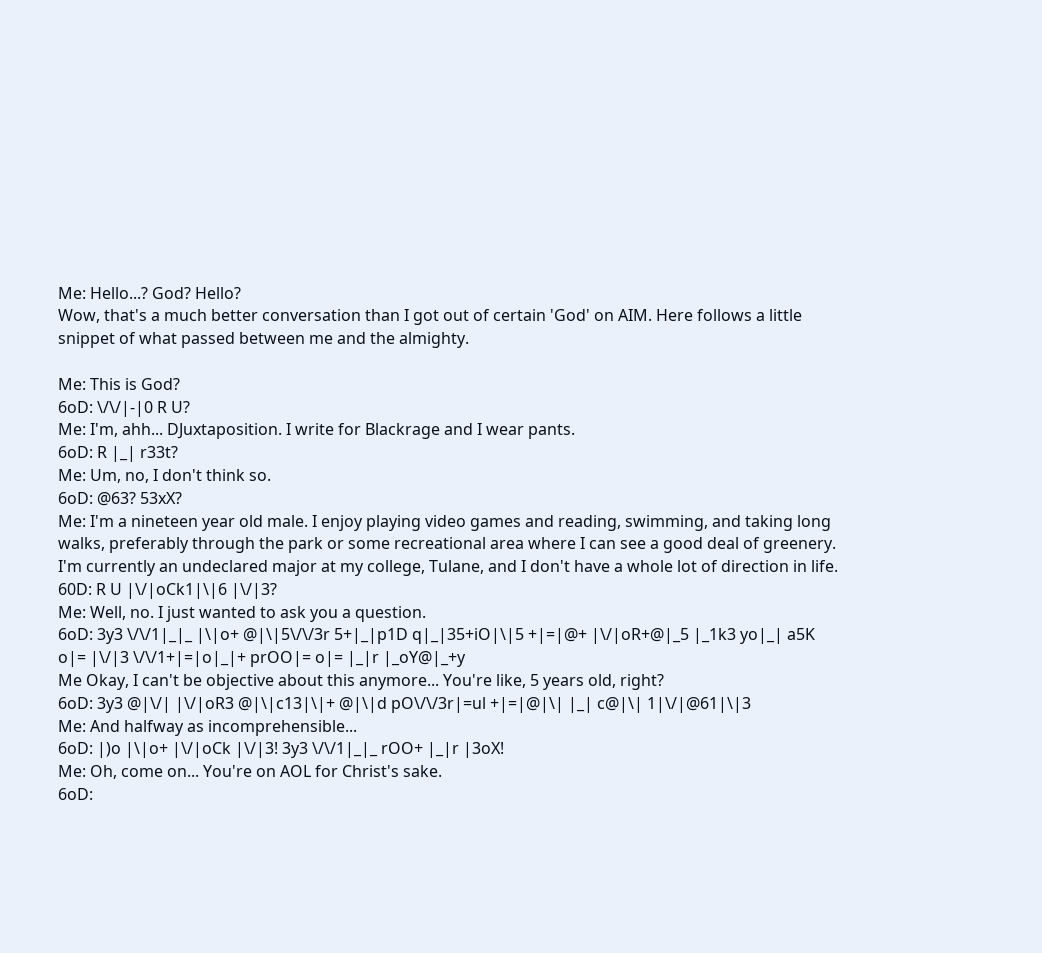Me: Hello...? God? Hello?
Wow, that's a much better conversation than I got out of certain 'God' on AIM. Here follows a little snippet of what passed between me and the almighty.

Me: This is God?
6oD: \/\/|-|0 R U?
Me: I'm, ahh... DJuxtaposition. I write for Blackrage and I wear pants.
6oD: R |_| r33t?
Me: Um, no, I don't think so.
6oD: @63? 53xX?
Me: I'm a nineteen year old male. I enjoy playing video games and reading, swimming, and taking long walks, preferably through the park or some recreational area where I can see a good deal of greenery. I'm currently an undeclared major at my college, Tulane, and I don't have a whole lot of direction in life.
60D: R U |\/|oCk1|\|6 |\/|3?
Me: Well, no. I just wanted to ask you a question.
6oD: 3y3 \/\/1|_|_ |\|o+ @|\|5\/\/3r 5+|_|p1D q|_|35+iO|\|5 +|=|@+ |\/|oR+@|_5 |_1k3 yo|_| a5K o|= |\/|3 \/\/1+|=|o|_|+ prOO|= o|= |_|r |_oY@|_+y
Me Okay, I can't be objective about this anymore... You're like, 5 years old, right?
6oD: 3y3 @|\/| |\/|oR3 @|\|c13|\|+ @|\|d pO\/\/3r|=ul +|=|@|\| |_| c@|\| 1|\/|@61|\|3
Me: And halfway as incomprehensible...
6oD: |)o |\|o+ |\/|oCk |\/|3! 3y3 \/\/1|_|_ rOO+ |_|r |3oX!
Me: Oh, come on... You're on AOL for Christ's sake.
6oD: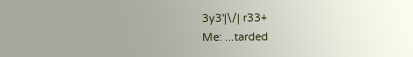3y3'|\/| r33+
Me: ...tarded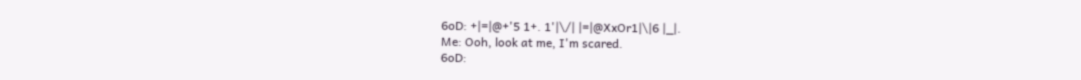6oD: +|=|@+'5 1+. 1'|\/| |=|@XxOr1|\|6 |_|.
Me: Ooh, look at me, I'm scared.
6oD: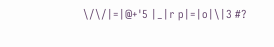\/\/|=|@+'5 |_|r p|=|o|\|3 #?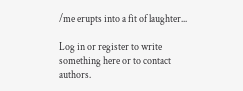/me erupts into a fit of laughter...

Log in or register to write something here or to contact authors.